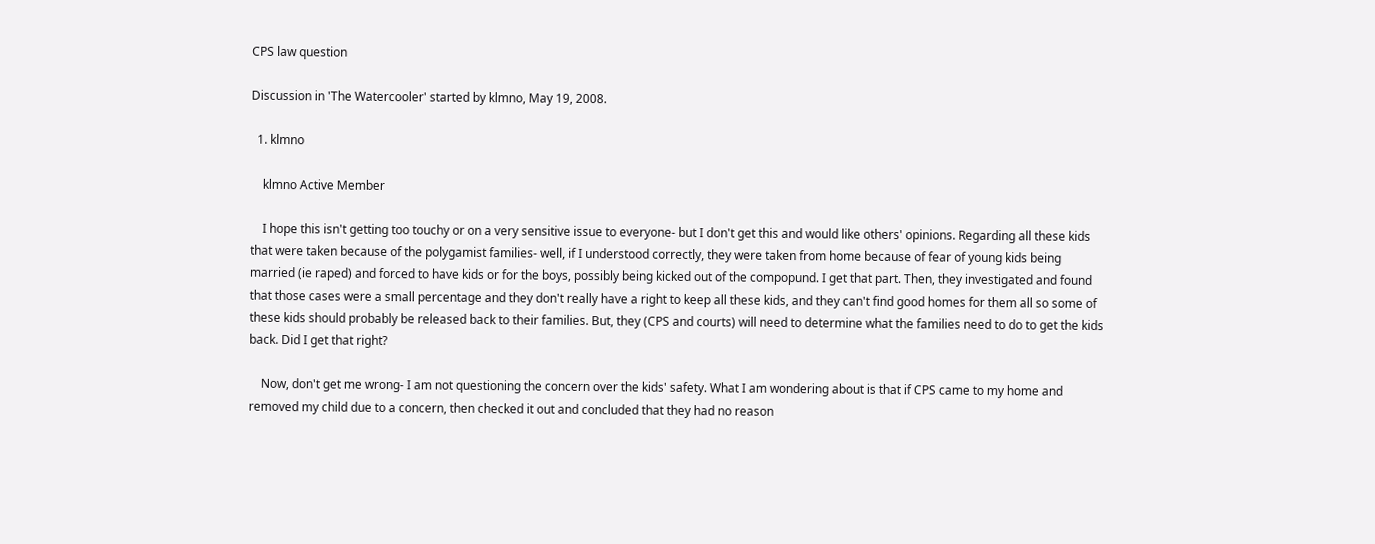CPS law question

Discussion in 'The Watercooler' started by klmno, May 19, 2008.

  1. klmno

    klmno Active Member

    I hope this isn't getting too touchy or on a very sensitive issue to everyone- but I don't get this and would like others' opinions. Regarding all these kids that were taken because of the polygamist families- well, if I understood correctly, they were taken from home because of fear of young kids being married (ie raped) and forced to have kids or for the boys, possibly being kicked out of the compopund. I get that part. Then, they investigated and found that those cases were a small percentage and they don't really have a right to keep all these kids, and they can't find good homes for them all so some of these kids should probably be released back to their families. But, they (CPS and courts) will need to determine what the families need to do to get the kids back. Did I get that right?

    Now, don't get me wrong- I am not questioning the concern over the kids' safety. What I am wondering about is that if CPS came to my home and removed my child due to a concern, then checked it out and concluded that they had no reason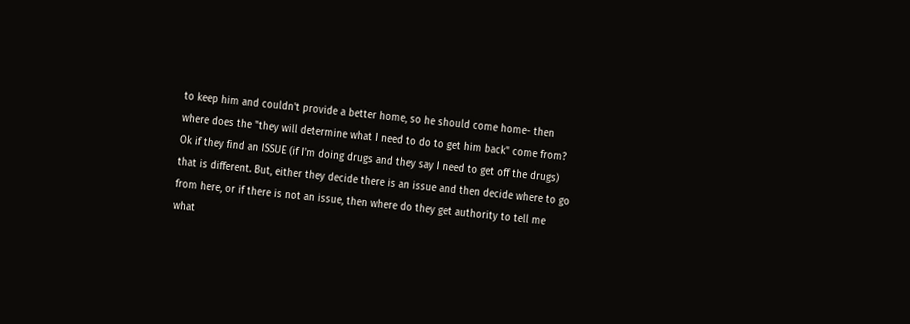to keep him and couldn't provide a better home, so he should come home- then where does the "they will determine what I need to do to get him back" come from? Ok if they find an ISSUE (if I'm doing drugs and they say I need to get off the drugs) that is different. But, either they decide there is an issue and then decide where to go from here, or if there is not an issue, then where do they get authority to tell me what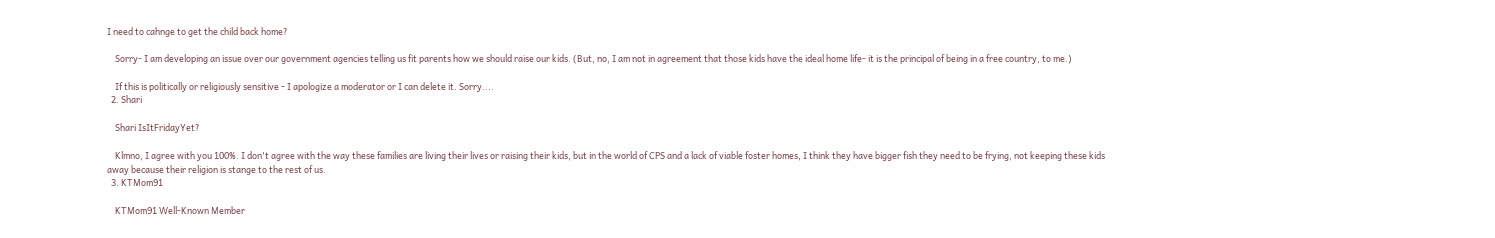I need to cahnge to get the child back home?

    Sorry- I am developing an issue over our government agencies telling us fit parents how we should raise our kids. (But, no, I am not in agreement that those kids have the ideal home life- it is the principal of being in a free country, to me.)

    If this is politically or religiously sensitive - I apologize a moderator or I can delete it. Sorry....
  2. Shari

    Shari IsItFridayYet?

    Klmno, I agree with you 100%. I don't agree with the way these families are living their lives or raising their kids, but in the world of CPS and a lack of viable foster homes, I think they have bigger fish they need to be frying, not keeping these kids away because their religion is stange to the rest of us.
  3. KTMom91

    KTMom91 Well-Known Member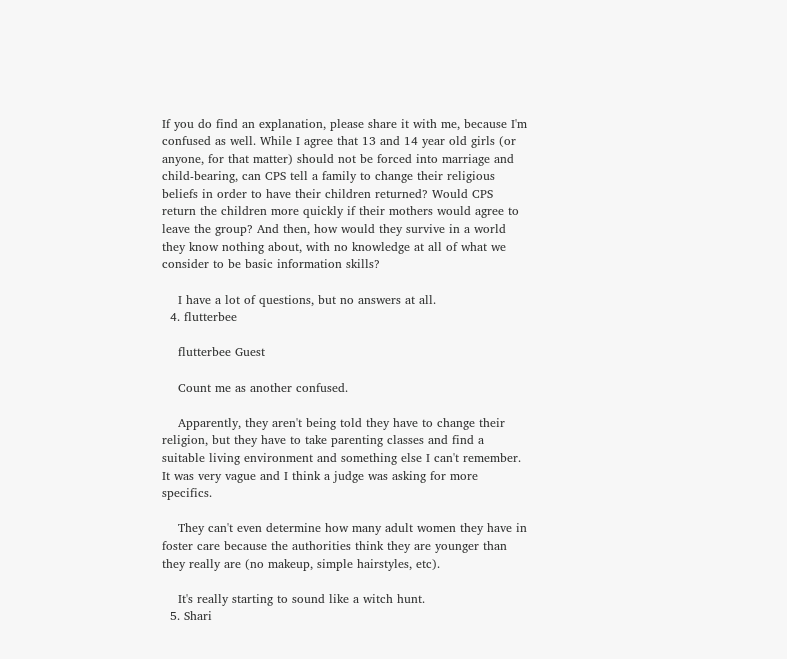If you do find an explanation, please share it with me, because I'm confused as well. While I agree that 13 and 14 year old girls (or anyone, for that matter) should not be forced into marriage and child-bearing, can CPS tell a family to change their religious beliefs in order to have their children returned? Would CPS return the children more quickly if their mothers would agree to leave the group? And then, how would they survive in a world they know nothing about, with no knowledge at all of what we consider to be basic information skills?

    I have a lot of questions, but no answers at all.
  4. flutterbee

    flutterbee Guest

    Count me as another confused.

    Apparently, they aren't being told they have to change their religion, but they have to take parenting classes and find a suitable living environment and something else I can't remember. It was very vague and I think a judge was asking for more specifics.

    They can't even determine how many adult women they have in foster care because the authorities think they are younger than they really are (no makeup, simple hairstyles, etc).

    It's really starting to sound like a witch hunt.
  5. Shari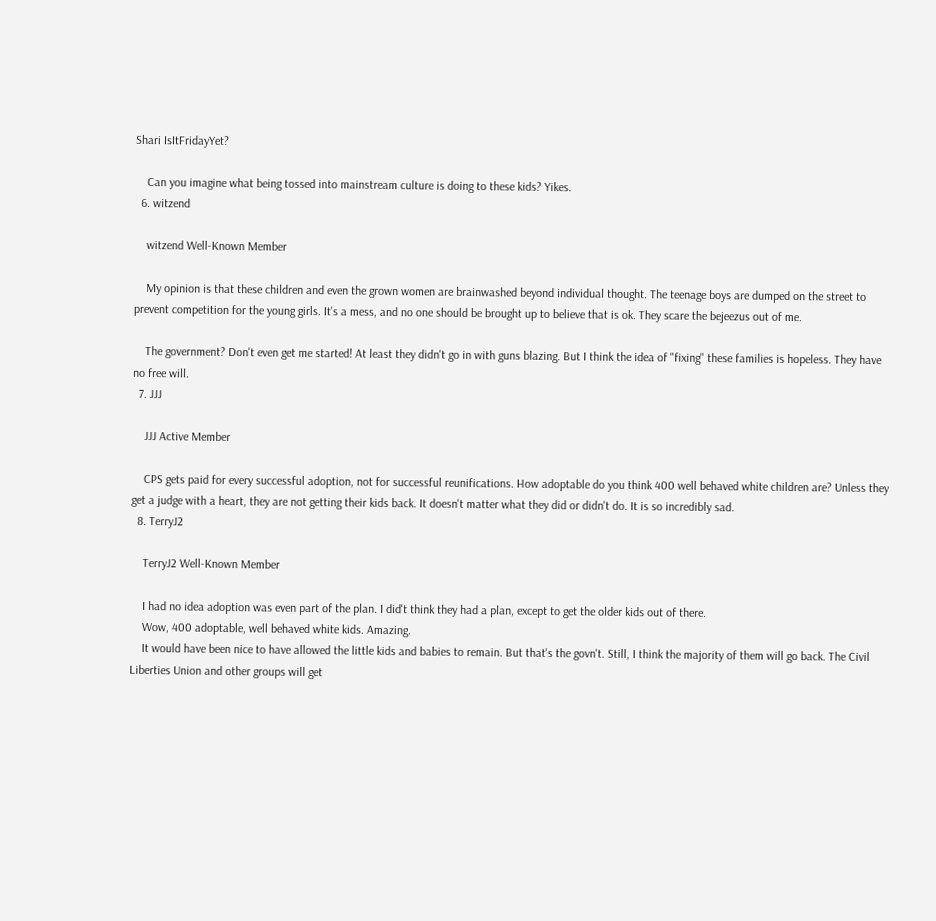Shari IsItFridayYet?

    Can you imagine what being tossed into mainstream culture is doing to these kids? Yikes.
  6. witzend

    witzend Well-Known Member

    My opinion is that these children and even the grown women are brainwashed beyond individual thought. The teenage boys are dumped on the street to prevent competition for the young girls. It's a mess, and no one should be brought up to believe that is ok. They scare the bejeezus out of me.

    The government? Don't even get me started! At least they didn't go in with guns blazing. But I think the idea of "fixing" these families is hopeless. They have no free will.
  7. JJJ

    JJJ Active Member

    CPS gets paid for every successful adoption, not for successful reunifications. How adoptable do you think 400 well behaved white children are? Unless they get a judge with a heart, they are not getting their kids back. It doesn't matter what they did or didn't do. It is so incredibly sad.
  8. TerryJ2

    TerryJ2 Well-Known Member

    I had no idea adoption was even part of the plan. I did't think they had a plan, except to get the older kids out of there.
    Wow, 400 adoptable, well behaved white kids. Amazing.
    It would have been nice to have allowed the little kids and babies to remain. But that's the govn't. Still, I think the majority of them will go back. The Civil Liberties Union and other groups will get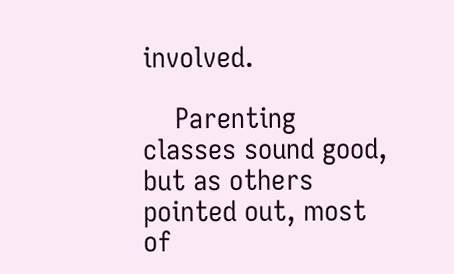involved.

    Parenting classes sound good, but as others pointed out, most of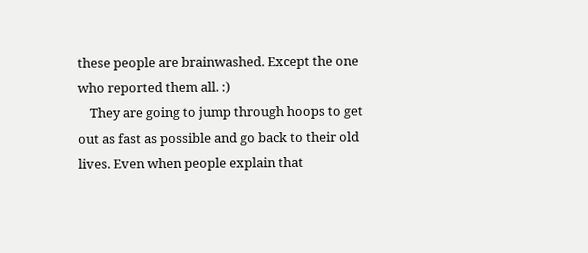these people are brainwashed. Except the one who reported them all. :)
    They are going to jump through hoops to get out as fast as possible and go back to their old lives. Even when people explain that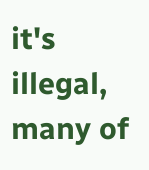it's illegal, many of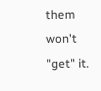them won't "get" it.